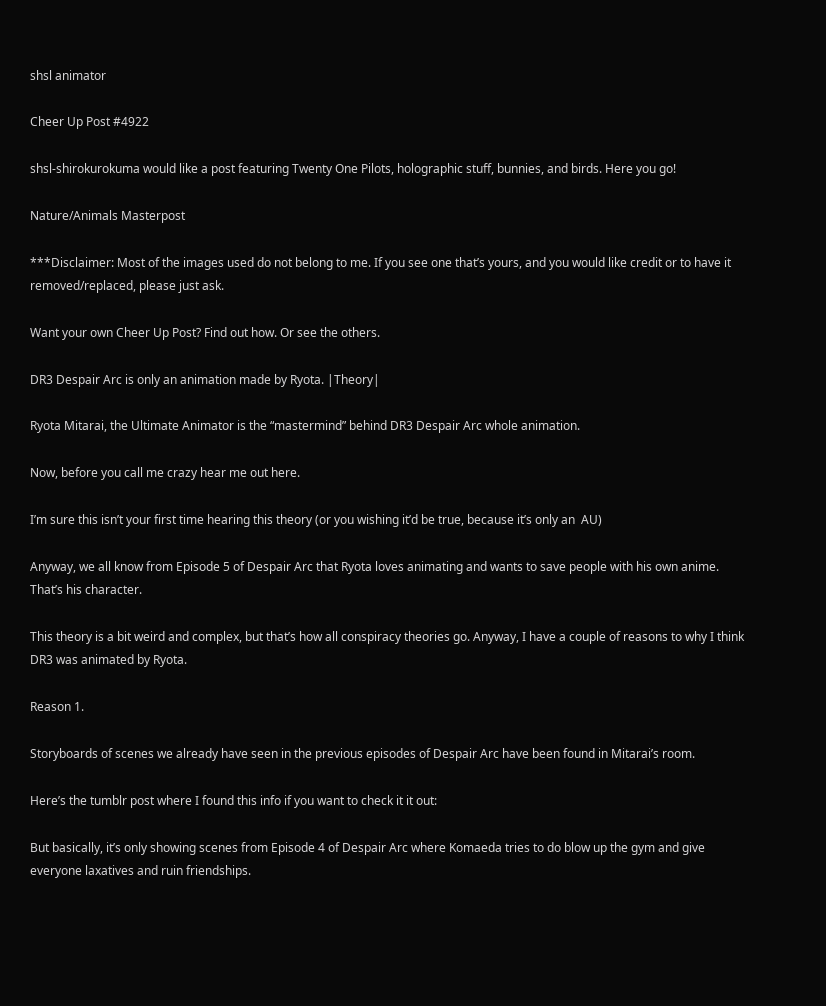shsl animator

Cheer Up Post #4922

shsl-shirokurokuma would like a post featuring Twenty One Pilots, holographic stuff, bunnies, and birds. Here you go!

Nature/Animals Masterpost

***Disclaimer: Most of the images used do not belong to me. If you see one that’s yours, and you would like credit or to have it removed/replaced, please just ask.

Want your own Cheer Up Post? Find out how. Or see the others.

DR3 Despair Arc is only an animation made by Ryota. |Theory|

Ryota Mitarai, the Ultimate Animator is the “mastermind” behind DR3 Despair Arc whole animation.

Now, before you call me crazy hear me out here.

I’m sure this isn’t your first time hearing this theory (or you wishing it’d be true, because it’s only an  AU)

Anyway, we all know from Episode 5 of Despair Arc that Ryota loves animating and wants to save people with his own anime. That’s his character.

This theory is a bit weird and complex, but that’s how all conspiracy theories go. Anyway, I have a couple of reasons to why I think DR3 was animated by Ryota.

Reason 1.

Storyboards of scenes we already have seen in the previous episodes of Despair Arc have been found in Mitarai’s room.

Here’s the tumblr post where I found this info if you want to check it it out:

But basically, it’s only showing scenes from Episode 4 of Despair Arc where Komaeda tries to do blow up the gym and give everyone laxatives and ruin friendships.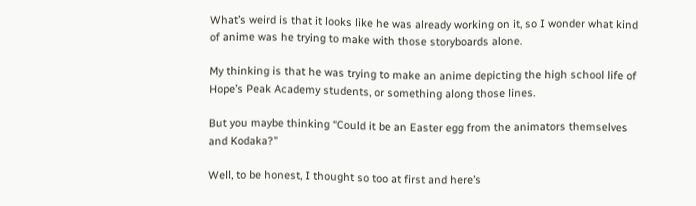What’s weird is that it looks like he was already working on it, so I wonder what kind of anime was he trying to make with those storyboards alone.

My thinking is that he was trying to make an anime depicting the high school life of Hope’s Peak Academy students, or something along those lines.

But you maybe thinking “Could it be an Easter egg from the animators themselves and Kodaka?”

Well, to be honest, I thought so too at first and here’s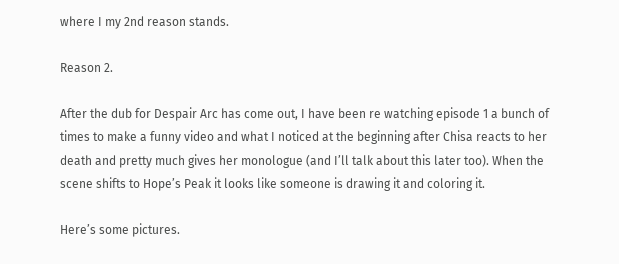where I my 2nd reason stands.

Reason 2.

After the dub for Despair Arc has come out, I have been re watching episode 1 a bunch of times to make a funny video and what I noticed at the beginning after Chisa reacts to her death and pretty much gives her monologue (and I’ll talk about this later too). When the scene shifts to Hope’s Peak it looks like someone is drawing it and coloring it.

Here’s some pictures.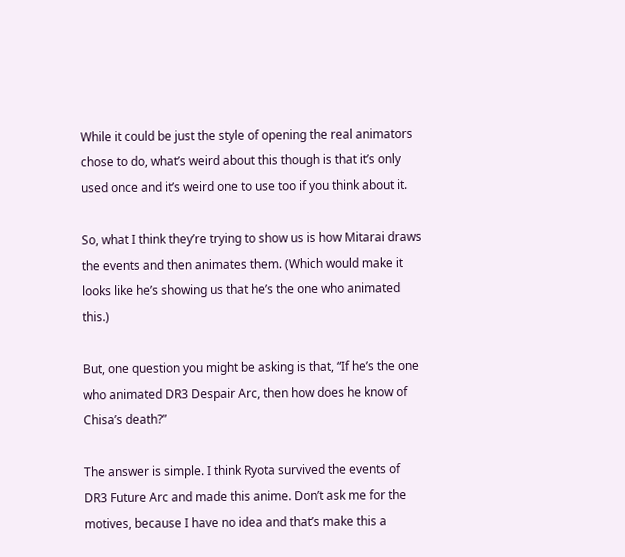While it could be just the style of opening the real animators chose to do, what’s weird about this though is that it’s only used once and it’s weird one to use too if you think about it.

So, what I think they’re trying to show us is how Mitarai draws the events and then animates them. (Which would make it looks like he’s showing us that he’s the one who animated this.)

But, one question you might be asking is that, “If he’s the one who animated DR3 Despair Arc, then how does he know of Chisa’s death?”

The answer is simple. I think Ryota survived the events of DR3 Future Arc and made this anime. Don’t ask me for the motives, because I have no idea and that’s make this a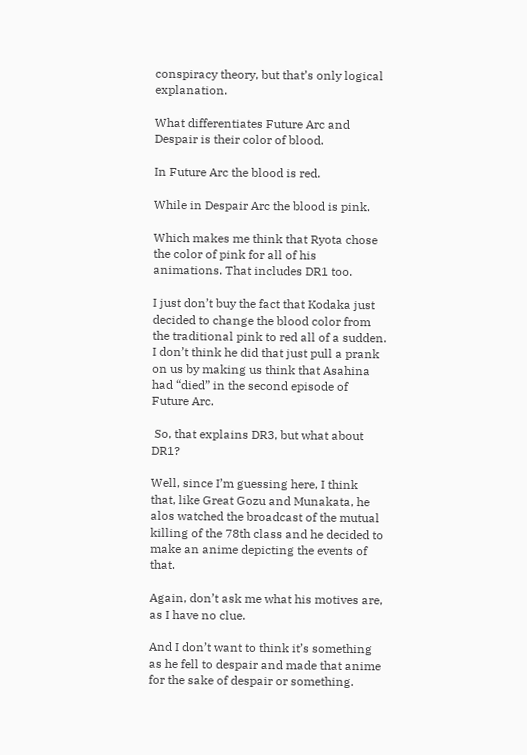conspiracy theory, but that’s only logical explanation.

What differentiates Future Arc and Despair is their color of blood.

In Future Arc the blood is red.

While in Despair Arc the blood is pink.

Which makes me think that Ryota chose the color of pink for all of his animations. That includes DR1 too.

I just don’t buy the fact that Kodaka just decided to change the blood color from the traditional pink to red all of a sudden. I don’t think he did that just pull a prank on us by making us think that Asahina had “died” in the second episode of Future Arc.

 So, that explains DR3, but what about DR1?

Well, since I’m guessing here, I think that, like Great Gozu and Munakata, he alos watched the broadcast of the mutual killing of the 78th class and he decided to make an anime depicting the events of that.

Again, don’t ask me what his motives are, as I have no clue.

And I don’t want to think it’s something as he fell to despair and made that anime for the sake of despair or something.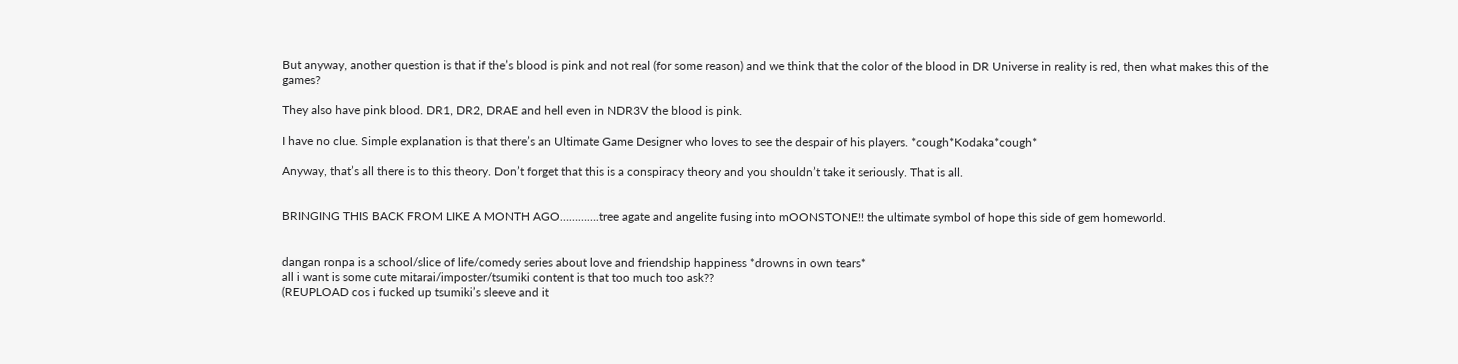But anyway, another question is that if the’s blood is pink and not real (for some reason) and we think that the color of the blood in DR Universe in reality is red, then what makes this of the games?

They also have pink blood. DR1, DR2, DRAE and hell even in NDR3V the blood is pink.

I have no clue. Simple explanation is that there’s an Ultimate Game Designer who loves to see the despair of his players. *cough*Kodaka*cough*

Anyway, that’s all there is to this theory. Don’t forget that this is a conspiracy theory and you shouldn’t take it seriously. That is all.


BRINGING THIS BACK FROM LIKE A MONTH AGO………….tree agate and angelite fusing into mOONSTONE!! the ultimate symbol of hope this side of gem homeworld.


dangan ronpa is a school/slice of life/comedy series about love and friendship happiness *drowns in own tears*
all i want is some cute mitarai/imposter/tsumiki content is that too much too ask??
(REUPLOAD cos i fucked up tsumiki’s sleeve and it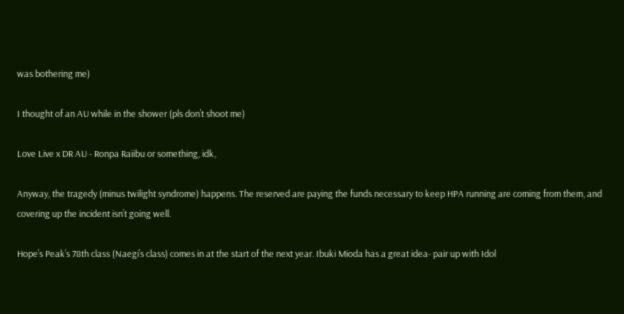was bothering me)

I thought of an AU while in the shower (pls don’t shoot me)

Love Live x DR AU - Ronpa Raiibu or something, idk,

Anyway, the tragedy (minus twilight syndrome) happens. The reserved are paying the funds necessary to keep HPA running are coming from them, and covering up the incident isn’t going well.

Hope’s Peak’s 78th class (Naegi’s class) comes in at the start of the next year. Ibuki Mioda has a great idea- pair up with Idol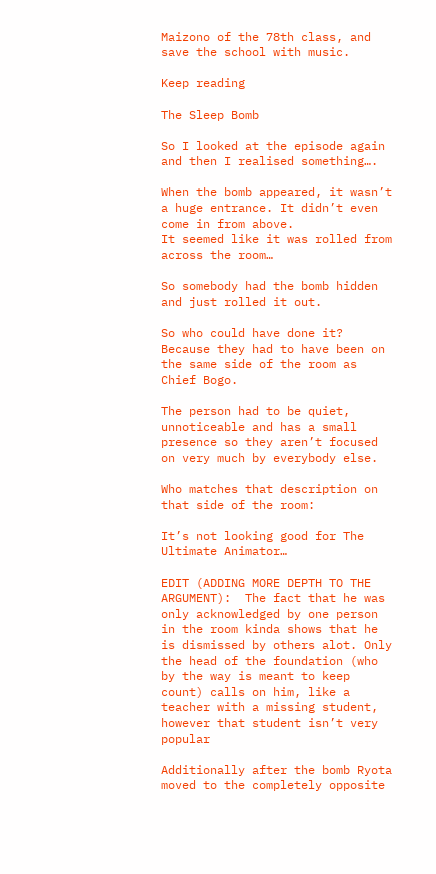Maizono of the 78th class, and save the school with music.

Keep reading

The Sleep Bomb

So I looked at the episode again and then I realised something….

When the bomb appeared, it wasn’t a huge entrance. It didn’t even come in from above.
It seemed like it was rolled from across the room…

So somebody had the bomb hidden and just rolled it out.

So who could have done it? Because they had to have been on the same side of the room as Chief Bogo.

The person had to be quiet, unnoticeable and has a small presence so they aren’t focused on very much by everybody else.

Who matches that description on that side of the room:

It’s not looking good for The Ultimate Animator…

EDIT (ADDING MORE DEPTH TO THE ARGUMENT):  The fact that he was only acknowledged by one person in the room kinda shows that he is dismissed by others alot. Only the head of the foundation (who by the way is meant to keep count) calls on him, like a teacher with a missing student, however that student isn’t very popular

Additionally after the bomb Ryota moved to the completely opposite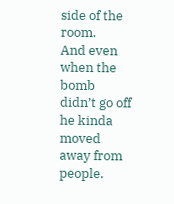side of the room.
And even when the bomb didn’t go off he kinda moved away from people.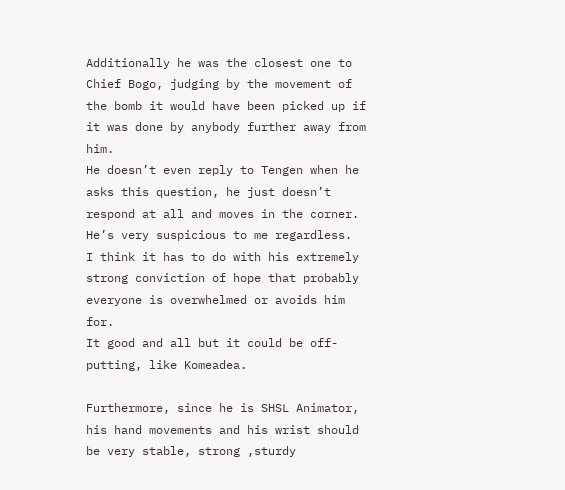Additionally he was the closest one to Chief Bogo, judging by the movement of the bomb it would have been picked up if it was done by anybody further away from him.
He doesn’t even reply to Tengen when he asks this question, he just doesn’t respond at all and moves in the corner.
He’s very suspicious to me regardless.
I think it has to do with his extremely strong conviction of hope that probably everyone is overwhelmed or avoids him for.
It good and all but it could be off-putting, like Komeadea.

Furthermore, since he is SHSL Animator, his hand movements and his wrist should be very stable, strong ,sturdy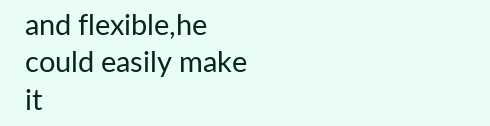and flexible,he could easily make it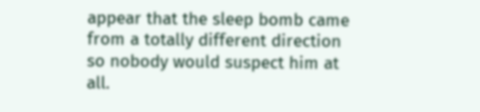appear that the sleep bomb came from a totally different direction so nobody would suspect him at all.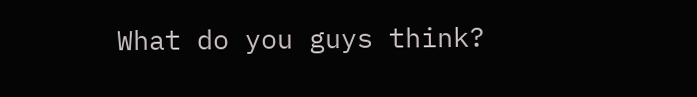What do you guys think?